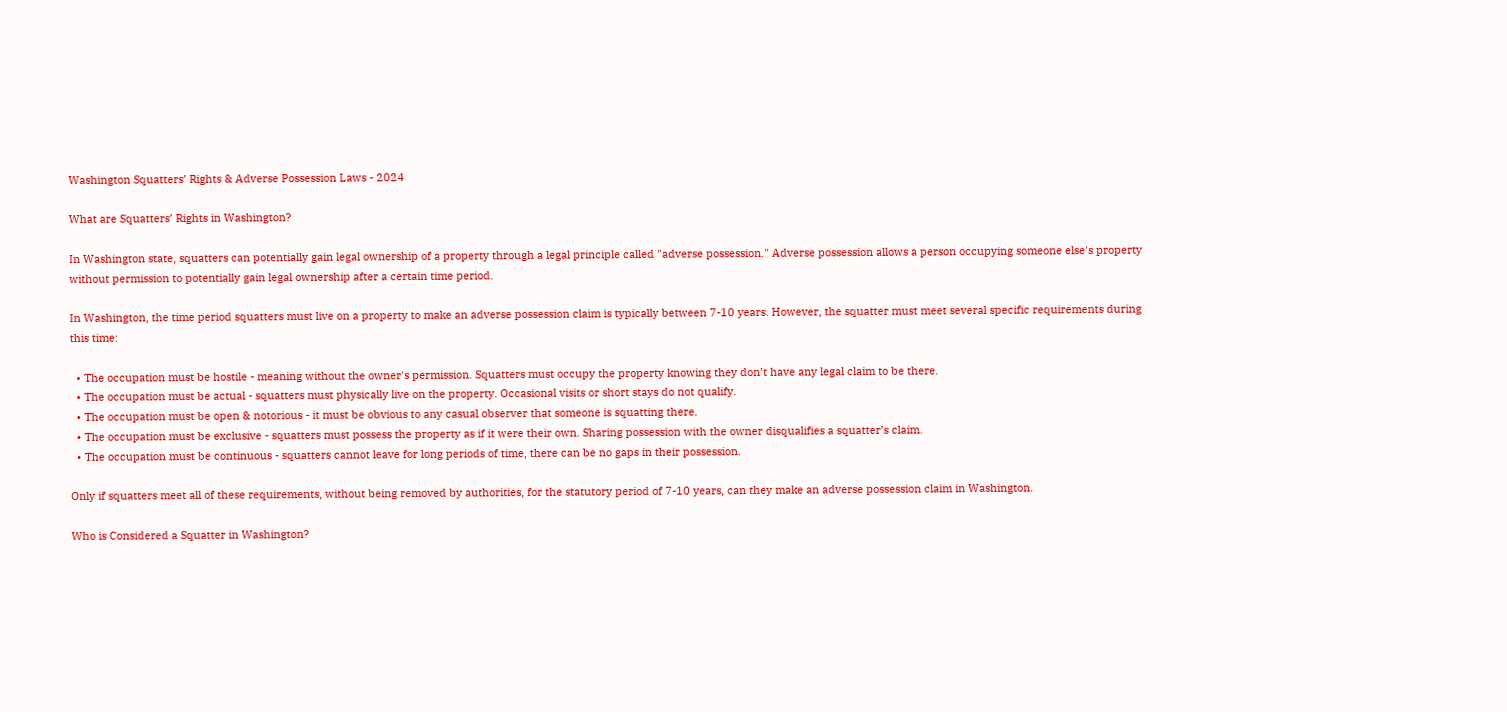Washington Squatters’ Rights & Adverse Possession Laws - 2024

What are Squatters’ Rights in Washington?

In Washington state, squatters can potentially gain legal ownership of a property through a legal principle called "adverse possession." Adverse possession allows a person occupying someone else's property without permission to potentially gain legal ownership after a certain time period.

In Washington, the time period squatters must live on a property to make an adverse possession claim is typically between 7-10 years. However, the squatter must meet several specific requirements during this time:

  • The occupation must be hostile - meaning without the owner's permission. Squatters must occupy the property knowing they don’t have any legal claim to be there.
  • The occupation must be actual - squatters must physically live on the property. Occasional visits or short stays do not qualify.
  • The occupation must be open & notorious - it must be obvious to any casual observer that someone is squatting there.
  • The occupation must be exclusive - squatters must possess the property as if it were their own. Sharing possession with the owner disqualifies a squatter’s claim.
  • The occupation must be continuous - squatters cannot leave for long periods of time, there can be no gaps in their possession.

Only if squatters meet all of these requirements, without being removed by authorities, for the statutory period of 7-10 years, can they make an adverse possession claim in Washington.

Who is Considered a Squatter in Washington?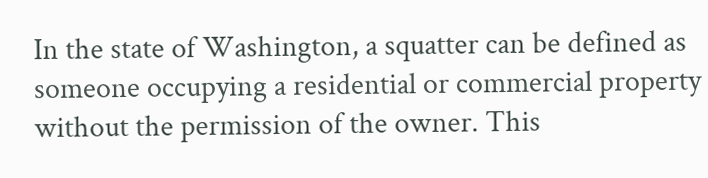In the state of Washington, a squatter can be defined as someone occupying a residential or commercial property without the permission of the owner. This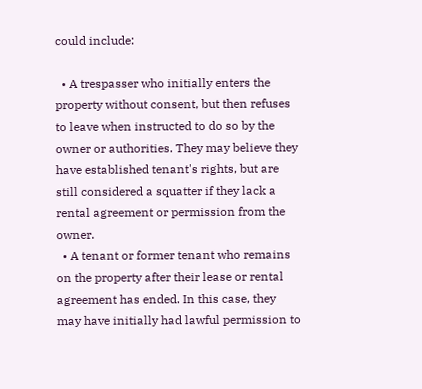could include:

  • A trespasser who initially enters the property without consent, but then refuses to leave when instructed to do so by the owner or authorities. They may believe they have established tenant's rights, but are still considered a squatter if they lack a rental agreement or permission from the owner.
  • A tenant or former tenant who remains on the property after their lease or rental agreement has ended. In this case, they may have initially had lawful permission to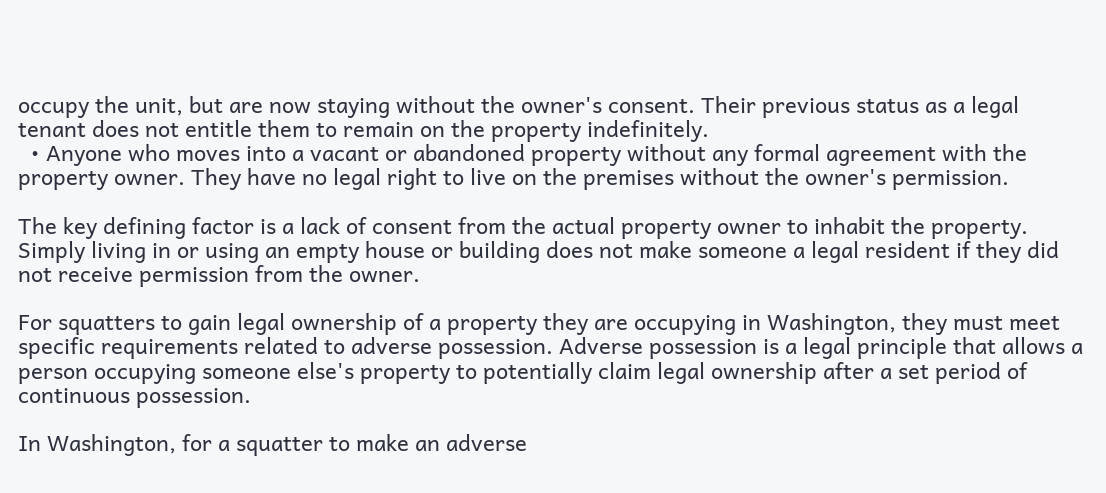occupy the unit, but are now staying without the owner's consent. Their previous status as a legal tenant does not entitle them to remain on the property indefinitely.
  • Anyone who moves into a vacant or abandoned property without any formal agreement with the property owner. They have no legal right to live on the premises without the owner's permission.

The key defining factor is a lack of consent from the actual property owner to inhabit the property. Simply living in or using an empty house or building does not make someone a legal resident if they did not receive permission from the owner.

For squatters to gain legal ownership of a property they are occupying in Washington, they must meet specific requirements related to adverse possession. Adverse possession is a legal principle that allows a person occupying someone else's property to potentially claim legal ownership after a set period of continuous possession.

In Washington, for a squatter to make an adverse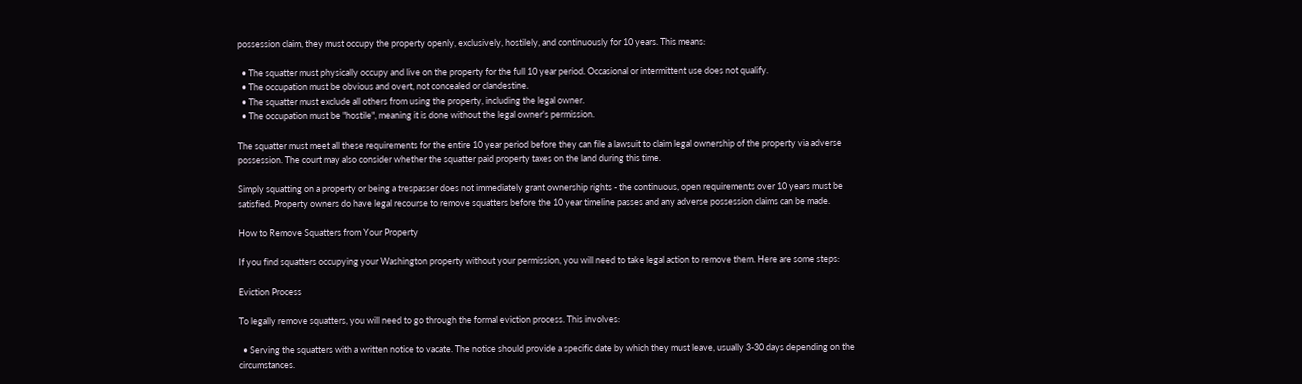possession claim, they must occupy the property openly, exclusively, hostilely, and continuously for 10 years. This means:

  • The squatter must physically occupy and live on the property for the full 10 year period. Occasional or intermittent use does not qualify.
  • The occupation must be obvious and overt, not concealed or clandestine.
  • The squatter must exclude all others from using the property, including the legal owner.
  • The occupation must be "hostile", meaning it is done without the legal owner's permission.

The squatter must meet all these requirements for the entire 10 year period before they can file a lawsuit to claim legal ownership of the property via adverse possession. The court may also consider whether the squatter paid property taxes on the land during this time.

Simply squatting on a property or being a trespasser does not immediately grant ownership rights - the continuous, open requirements over 10 years must be satisfied. Property owners do have legal recourse to remove squatters before the 10 year timeline passes and any adverse possession claims can be made.

How to Remove Squatters from Your Property

If you find squatters occupying your Washington property without your permission, you will need to take legal action to remove them. Here are some steps:

Eviction Process

To legally remove squatters, you will need to go through the formal eviction process. This involves:

  • Serving the squatters with a written notice to vacate. The notice should provide a specific date by which they must leave, usually 3-30 days depending on the circumstances.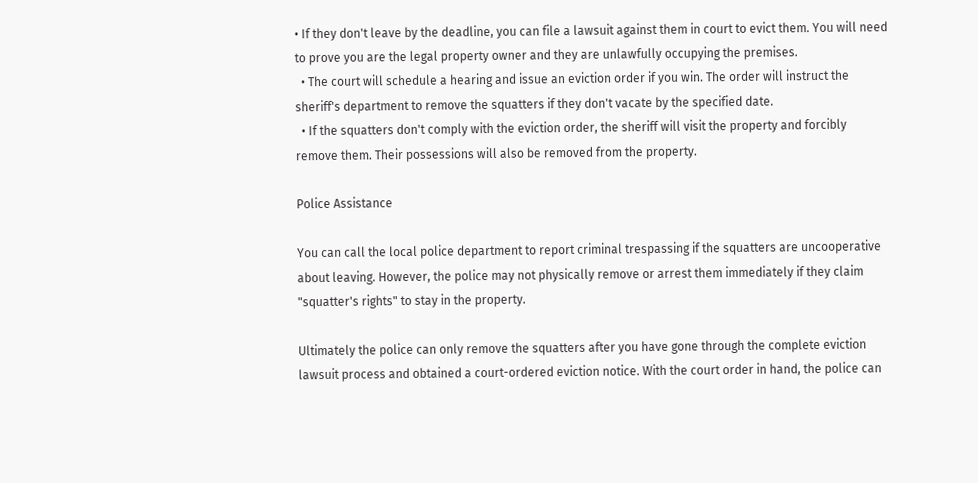• If they don't leave by the deadline, you can file a lawsuit against them in court to evict them. You will need to prove you are the legal property owner and they are unlawfully occupying the premises.
  • The court will schedule a hearing and issue an eviction order if you win. The order will instruct the sheriff's department to remove the squatters if they don't vacate by the specified date.
  • If the squatters don't comply with the eviction order, the sheriff will visit the property and forcibly remove them. Their possessions will also be removed from the property.

Police Assistance

You can call the local police department to report criminal trespassing if the squatters are uncooperative about leaving. However, the police may not physically remove or arrest them immediately if they claim "squatter's rights" to stay in the property.

Ultimately the police can only remove the squatters after you have gone through the complete eviction lawsuit process and obtained a court-ordered eviction notice. With the court order in hand, the police can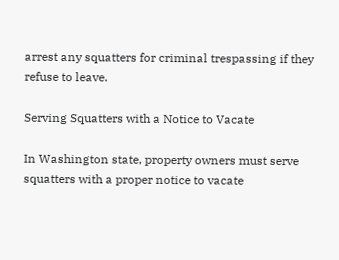arrest any squatters for criminal trespassing if they refuse to leave.

Serving Squatters with a Notice to Vacate

In Washington state, property owners must serve squatters with a proper notice to vacate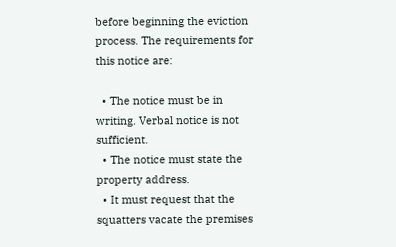before beginning the eviction process. The requirements for this notice are:

  • The notice must be in writing. Verbal notice is not sufficient.
  • The notice must state the property address.
  • It must request that the squatters vacate the premises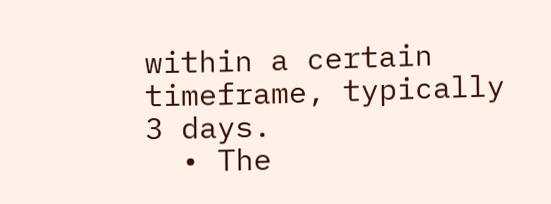within a certain timeframe, typically 3 days.
  • The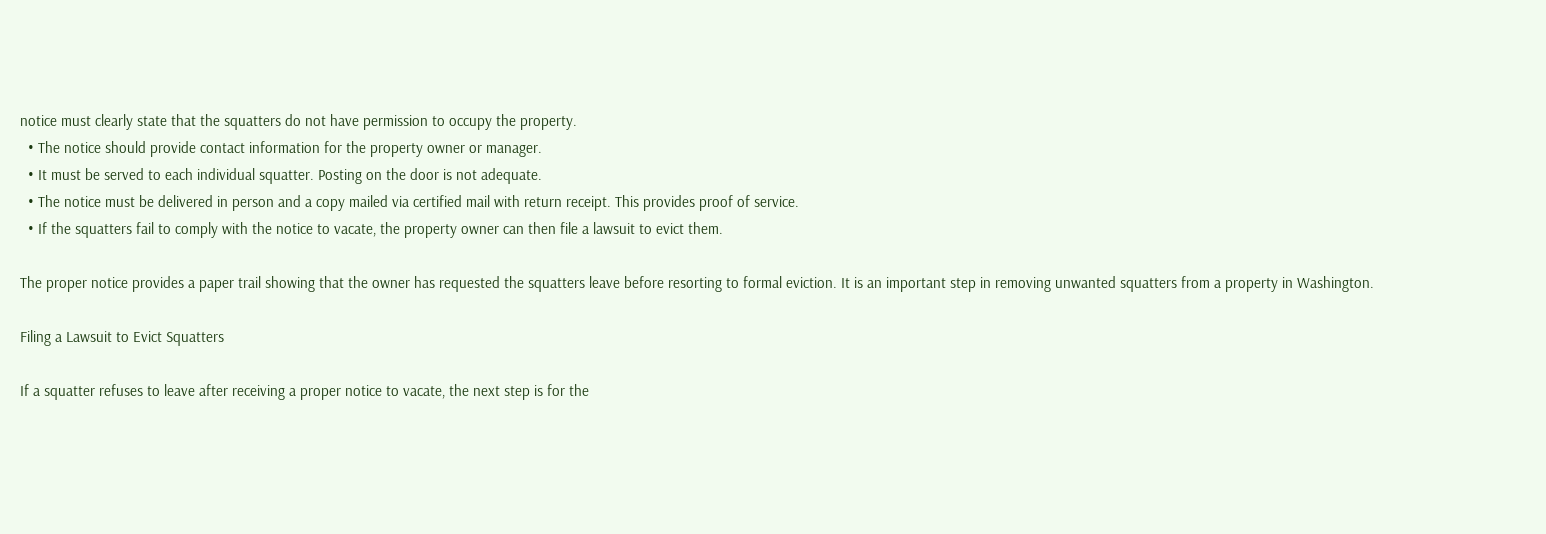notice must clearly state that the squatters do not have permission to occupy the property.
  • The notice should provide contact information for the property owner or manager.
  • It must be served to each individual squatter. Posting on the door is not adequate.
  • The notice must be delivered in person and a copy mailed via certified mail with return receipt. This provides proof of service.
  • If the squatters fail to comply with the notice to vacate, the property owner can then file a lawsuit to evict them.

The proper notice provides a paper trail showing that the owner has requested the squatters leave before resorting to formal eviction. It is an important step in removing unwanted squatters from a property in Washington.

Filing a Lawsuit to Evict Squatters

If a squatter refuses to leave after receiving a proper notice to vacate, the next step is for the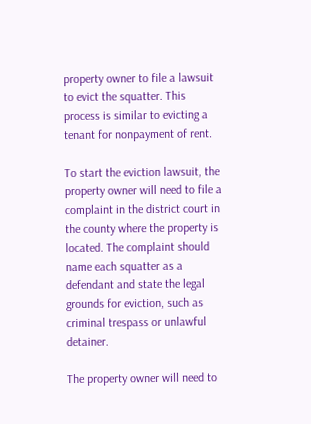property owner to file a lawsuit to evict the squatter. This process is similar to evicting a tenant for nonpayment of rent.

To start the eviction lawsuit, the property owner will need to file a complaint in the district court in the county where the property is located. The complaint should name each squatter as a defendant and state the legal grounds for eviction, such as criminal trespass or unlawful detainer.

The property owner will need to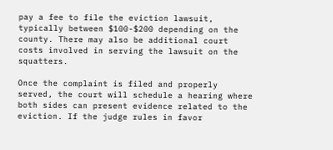pay a fee to file the eviction lawsuit, typically between $100-$200 depending on the county. There may also be additional court costs involved in serving the lawsuit on the squatters.

Once the complaint is filed and properly served, the court will schedule a hearing where both sides can present evidence related to the eviction. If the judge rules in favor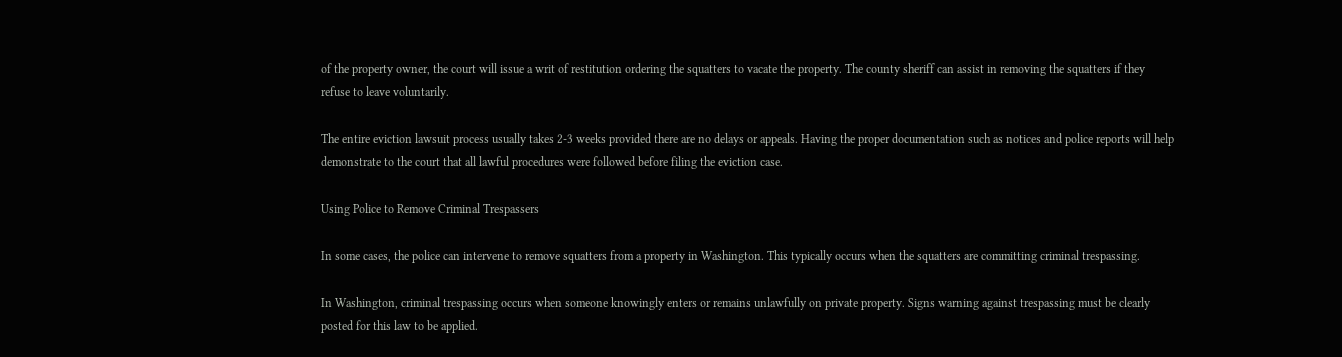of the property owner, the court will issue a writ of restitution ordering the squatters to vacate the property. The county sheriff can assist in removing the squatters if they refuse to leave voluntarily.

The entire eviction lawsuit process usually takes 2-3 weeks provided there are no delays or appeals. Having the proper documentation such as notices and police reports will help demonstrate to the court that all lawful procedures were followed before filing the eviction case.

Using Police to Remove Criminal Trespassers

In some cases, the police can intervene to remove squatters from a property in Washington. This typically occurs when the squatters are committing criminal trespassing.

In Washington, criminal trespassing occurs when someone knowingly enters or remains unlawfully on private property. Signs warning against trespassing must be clearly posted for this law to be applied.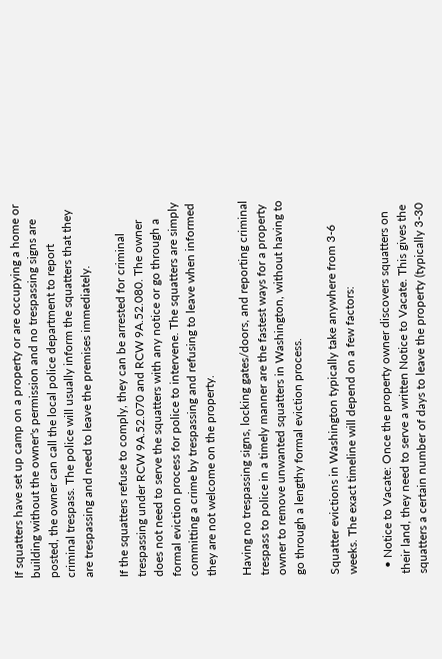If squatters have set up camp on a property or are occupying a home or building without the owner's permission and no trespassing signs are posted, the owner can call the local police department to report criminal trespass. The police will usually inform the squatters that they are trespassing and need to leave the premises immediately.

If the squatters refuse to comply, they can be arrested for criminal trespassing under RCW 9A.52.070 and RCW 9A.52.080. The owner does not need to serve the squatters with any notice or go through a formal eviction process for police to intervene. The squatters are simply committing a crime by trespassing and refusing to leave when informed they are not welcome on the property.

Having no trespassing signs, locking gates/doors, and reporting criminal trespass to police in a timely manner are the fastest ways for a property owner to remove unwanted squatters in Washington, without having to go through a lengthy formal eviction process.

Squatter evictions in Washington typically take anywhere from 3-6 weeks. The exact timeline will depend on a few factors:

  • Notice to Vacate: Once the property owner discovers squatters on their land, they need to serve a written Notice to Vacate. This gives the squatters a certain number of days to leave the property (typically 3-30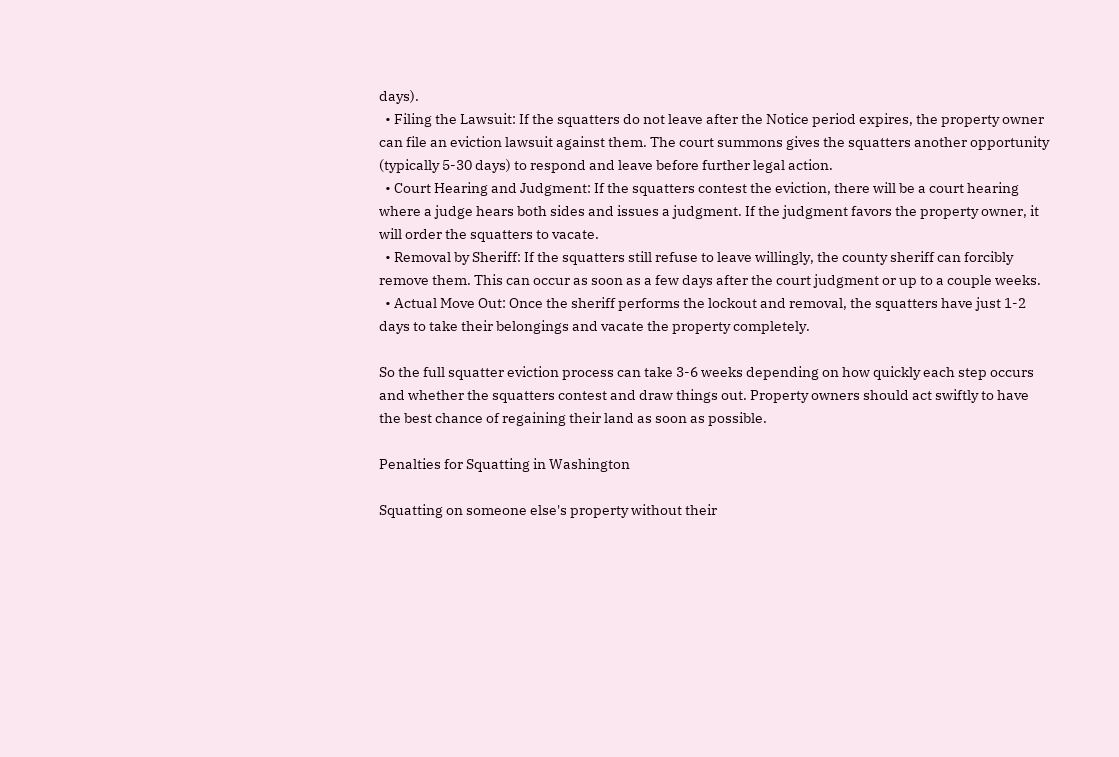days).
  • Filing the Lawsuit: If the squatters do not leave after the Notice period expires, the property owner can file an eviction lawsuit against them. The court summons gives the squatters another opportunity (typically 5-30 days) to respond and leave before further legal action.
  • Court Hearing and Judgment: If the squatters contest the eviction, there will be a court hearing where a judge hears both sides and issues a judgment. If the judgment favors the property owner, it will order the squatters to vacate.
  • Removal by Sheriff: If the squatters still refuse to leave willingly, the county sheriff can forcibly remove them. This can occur as soon as a few days after the court judgment or up to a couple weeks.
  • Actual Move Out: Once the sheriff performs the lockout and removal, the squatters have just 1-2 days to take their belongings and vacate the property completely.

So the full squatter eviction process can take 3-6 weeks depending on how quickly each step occurs and whether the squatters contest and draw things out. Property owners should act swiftly to have the best chance of regaining their land as soon as possible.

Penalties for Squatting in Washington

Squatting on someone else's property without their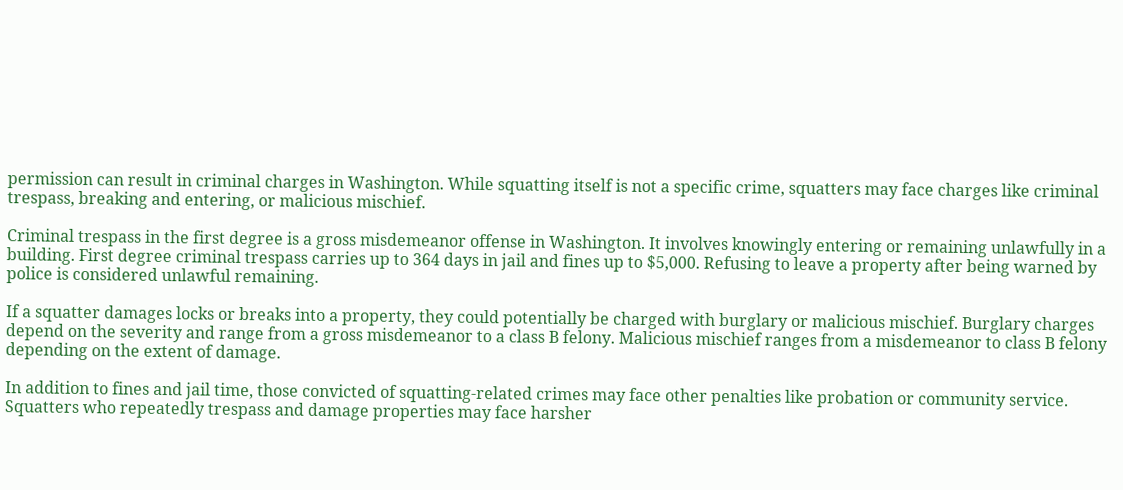permission can result in criminal charges in Washington. While squatting itself is not a specific crime, squatters may face charges like criminal trespass, breaking and entering, or malicious mischief.

Criminal trespass in the first degree is a gross misdemeanor offense in Washington. It involves knowingly entering or remaining unlawfully in a building. First degree criminal trespass carries up to 364 days in jail and fines up to $5,000. Refusing to leave a property after being warned by police is considered unlawful remaining.

If a squatter damages locks or breaks into a property, they could potentially be charged with burglary or malicious mischief. Burglary charges depend on the severity and range from a gross misdemeanor to a class B felony. Malicious mischief ranges from a misdemeanor to class B felony depending on the extent of damage.

In addition to fines and jail time, those convicted of squatting-related crimes may face other penalties like probation or community service. Squatters who repeatedly trespass and damage properties may face harsher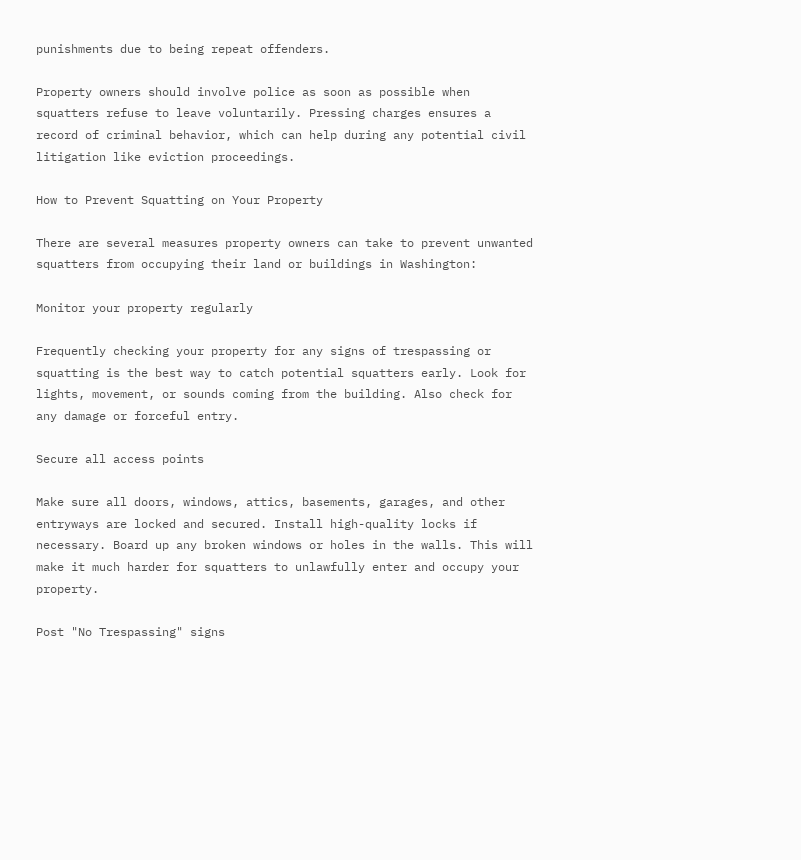punishments due to being repeat offenders.

Property owners should involve police as soon as possible when squatters refuse to leave voluntarily. Pressing charges ensures a record of criminal behavior, which can help during any potential civil litigation like eviction proceedings.

How to Prevent Squatting on Your Property

There are several measures property owners can take to prevent unwanted squatters from occupying their land or buildings in Washington:

Monitor your property regularly

Frequently checking your property for any signs of trespassing or squatting is the best way to catch potential squatters early. Look for lights, movement, or sounds coming from the building. Also check for any damage or forceful entry.

Secure all access points

Make sure all doors, windows, attics, basements, garages, and other entryways are locked and secured. Install high-quality locks if necessary. Board up any broken windows or holes in the walls. This will make it much harder for squatters to unlawfully enter and occupy your property.

Post "No Trespassing" signs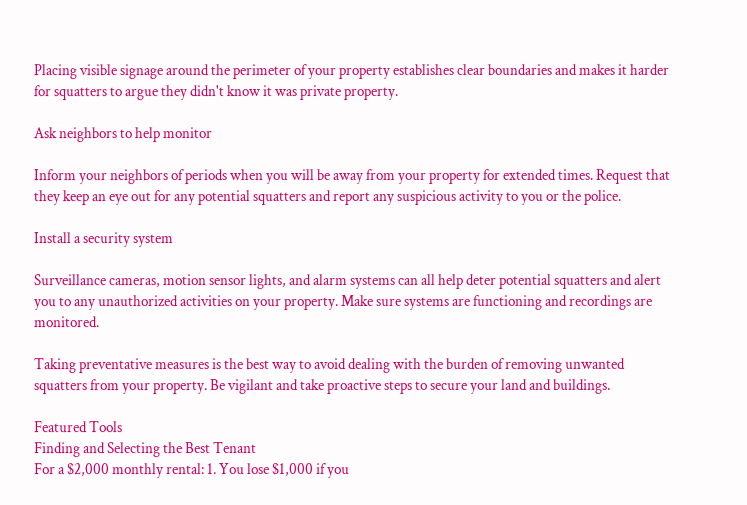Placing visible signage around the perimeter of your property establishes clear boundaries and makes it harder for squatters to argue they didn't know it was private property.

Ask neighbors to help monitor

Inform your neighbors of periods when you will be away from your property for extended times. Request that they keep an eye out for any potential squatters and report any suspicious activity to you or the police.

Install a security system

Surveillance cameras, motion sensor lights, and alarm systems can all help deter potential squatters and alert you to any unauthorized activities on your property. Make sure systems are functioning and recordings are monitored.

Taking preventative measures is the best way to avoid dealing with the burden of removing unwanted squatters from your property. Be vigilant and take proactive steps to secure your land and buildings.

Featured Tools
Finding and Selecting the Best Tenant
For a $2,000 monthly rental: 1. You lose $1,000 if you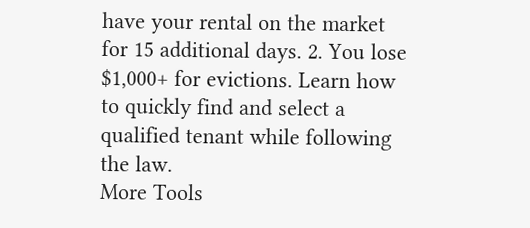have your rental on the market for 15 additional days. 2. You lose $1,000+ for evictions. Learn how to quickly find and select a qualified tenant while following the law.
More Tools